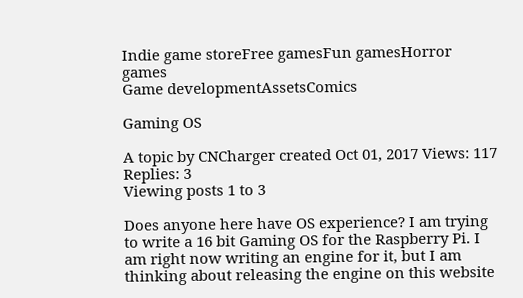Indie game storeFree gamesFun gamesHorror games
Game developmentAssetsComics

Gaming OS

A topic by CNCharger created Oct 01, 2017 Views: 117 Replies: 3
Viewing posts 1 to 3

Does anyone here have OS experience? I am trying to write a 16 bit Gaming OS for the Raspberry Pi. I am right now writing an engine for it, but I am thinking about releasing the engine on this website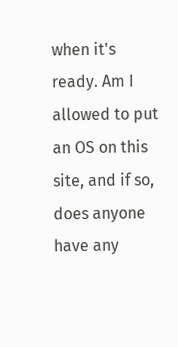when it's ready. Am I allowed to put an OS on this site, and if so, does anyone have any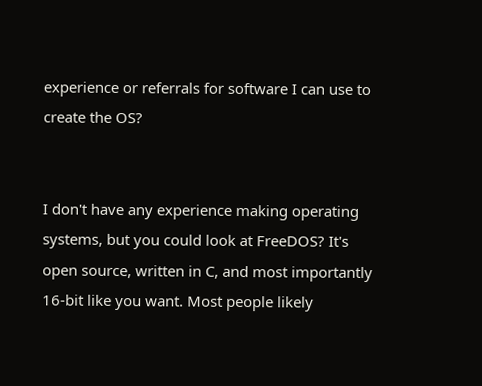experience or referrals for software I can use to create the OS?


I don't have any experience making operating systems, but you could look at FreeDOS? It's open source, written in C, and most importantly 16-bit like you want. Most people likely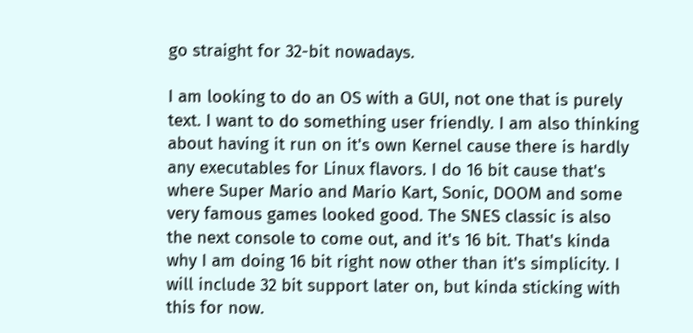go straight for 32-bit nowadays.

I am looking to do an OS with a GUI, not one that is purely text. I want to do something user friendly. I am also thinking about having it run on it's own Kernel cause there is hardly any executables for Linux flavors. I do 16 bit cause that's where Super Mario and Mario Kart, Sonic, DOOM and some very famous games looked good. The SNES classic is also the next console to come out, and it's 16 bit. That's kinda why I am doing 16 bit right now other than it's simplicity. I will include 32 bit support later on, but kinda sticking with this for now.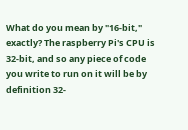What do you mean by "16-bit," exactly? The raspberry Pi's CPU is 32-bit, and so any piece of code you write to run on it will be by definition 32-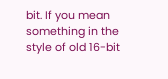bit. If you mean something in the style of old 16-bit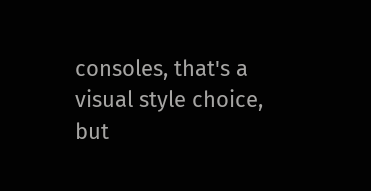consoles, that's a visual style choice, but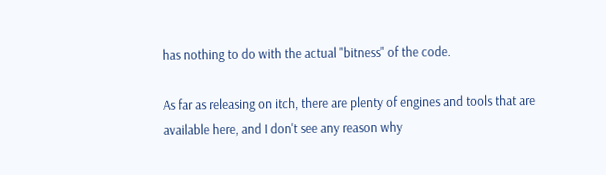has nothing to do with the actual "bitness" of the code.

As far as releasing on itch, there are plenty of engines and tools that are available here, and I don't see any reason why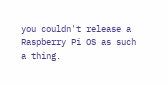you couldn't release a Raspberry Pi OS as such a thing.